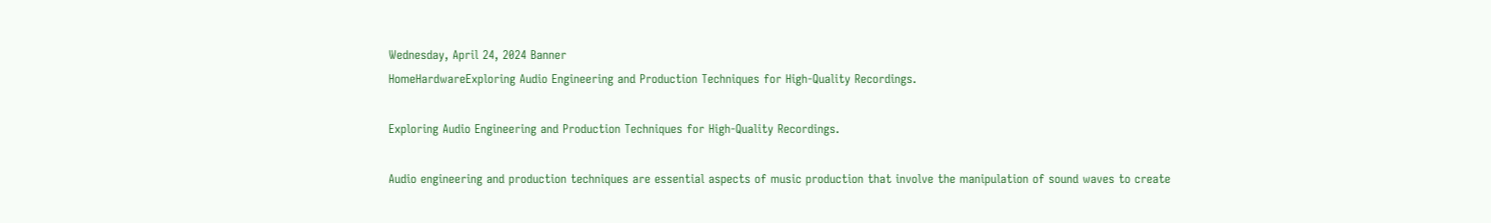Wednesday, April 24, 2024 Banner
HomeHardwareExploring Audio Engineering and Production Techniques for High-Quality Recordings.

Exploring Audio Engineering and Production Techniques for High-Quality Recordings.

Audio engineering and production techniques are essential aspects of music production that involve the manipulation of sound waves to create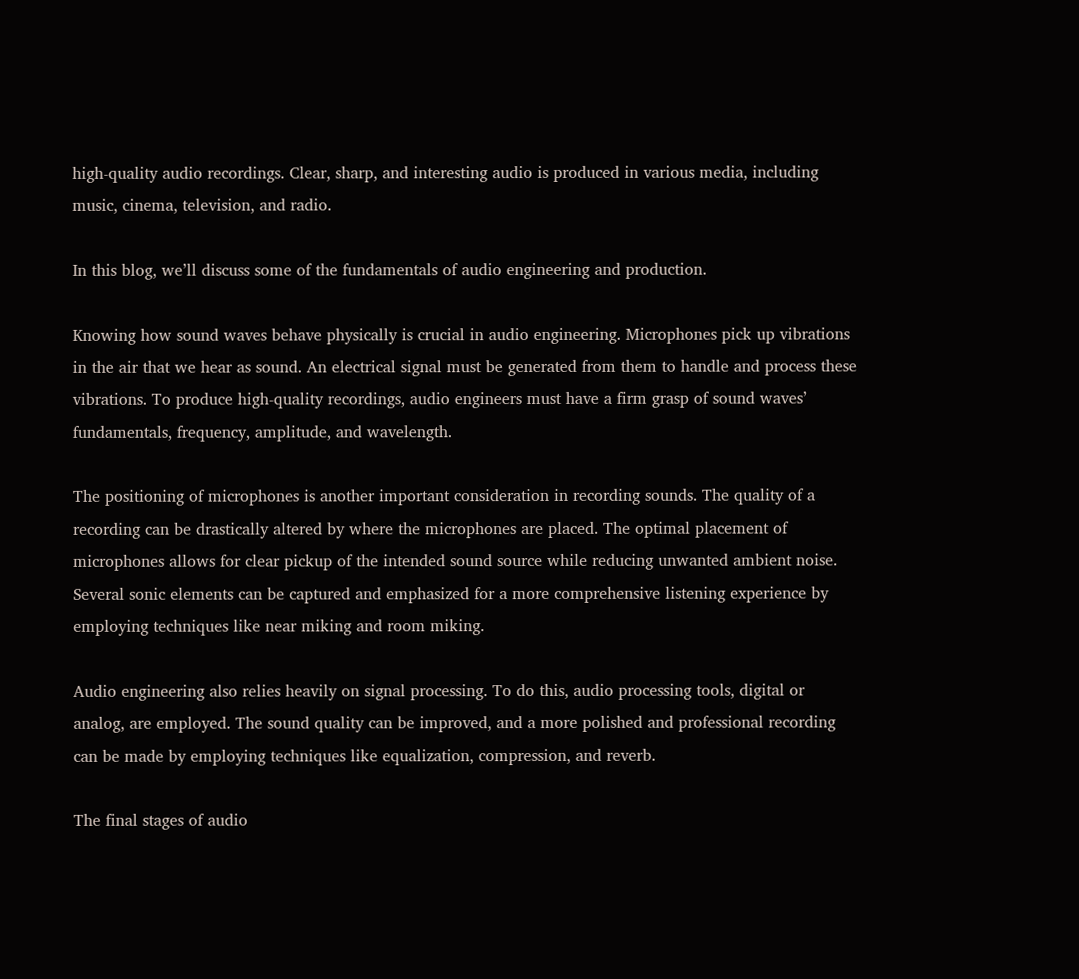high-quality audio recordings. Clear, sharp, and interesting audio is produced in various media, including music, cinema, television, and radio.

In this blog, we’ll discuss some of the fundamentals of audio engineering and production.

Knowing how sound waves behave physically is crucial in audio engineering. Microphones pick up vibrations in the air that we hear as sound. An electrical signal must be generated from them to handle and process these vibrations. To produce high-quality recordings, audio engineers must have a firm grasp of sound waves’ fundamentals, frequency, amplitude, and wavelength.

The positioning of microphones is another important consideration in recording sounds. The quality of a recording can be drastically altered by where the microphones are placed. The optimal placement of microphones allows for clear pickup of the intended sound source while reducing unwanted ambient noise. Several sonic elements can be captured and emphasized for a more comprehensive listening experience by employing techniques like near miking and room miking.

Audio engineering also relies heavily on signal processing. To do this, audio processing tools, digital or analog, are employed. The sound quality can be improved, and a more polished and professional recording can be made by employing techniques like equalization, compression, and reverb.

The final stages of audio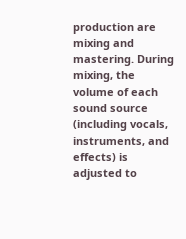production are mixing and mastering. During mixing, the volume of each sound source (including vocals, instruments, and effects) is adjusted to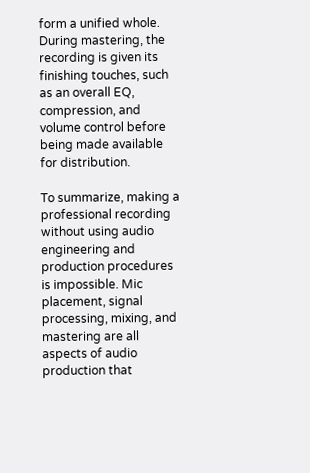form a unified whole. During mastering, the recording is given its finishing touches, such as an overall EQ, compression, and volume control before being made available for distribution.

To summarize, making a professional recording without using audio engineering and production procedures is impossible. Mic placement, signal processing, mixing, and mastering are all aspects of audio production that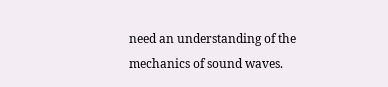need an understanding of the mechanics of sound waves.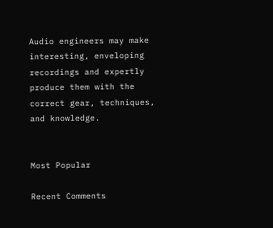Audio engineers may make interesting, enveloping recordings and expertly produce them with the correct gear, techniques, and knowledge.


Most Popular

Recent Comments